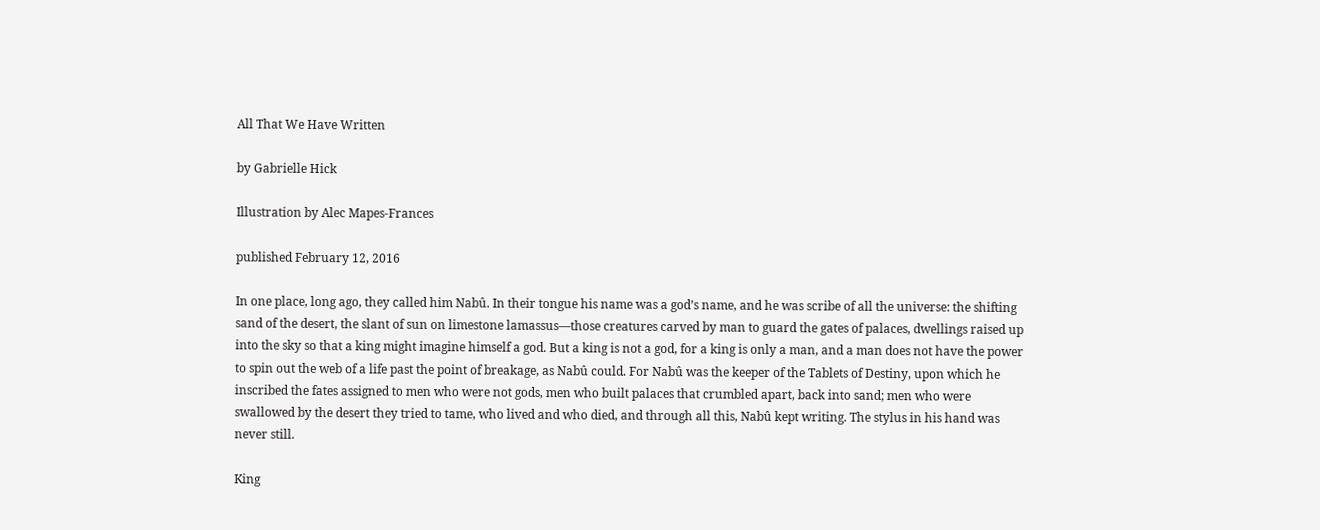All That We Have Written

by Gabrielle Hick

Illustration by Alec Mapes-Frances

published February 12, 2016

In one place, long ago, they called him Nabû. In their tongue his name was a god’s name, and he was scribe of all the universe: the shifting sand of the desert, the slant of sun on limestone lamassus—those creatures carved by man to guard the gates of palaces, dwellings raised up into the sky so that a king might imagine himself a god. But a king is not a god, for a king is only a man, and a man does not have the power to spin out the web of a life past the point of breakage, as Nabû could. For Nabû was the keeper of the Tablets of Destiny, upon which he inscribed the fates assigned to men who were not gods, men who built palaces that crumbled apart, back into sand; men who were swallowed by the desert they tried to tame, who lived and who died, and through all this, Nabû kept writing. The stylus in his hand was never still.

King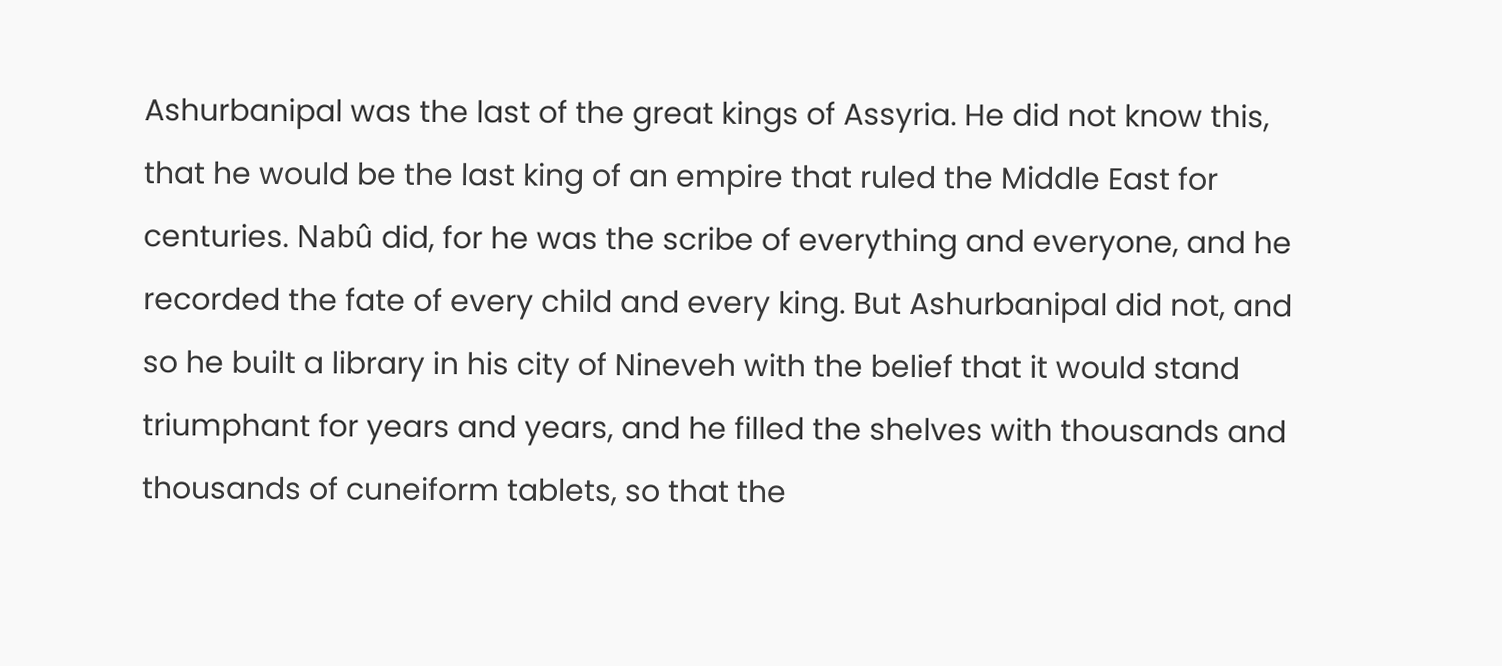Ashurbanipal was the last of the great kings of Assyria. He did not know this, that he would be the last king of an empire that ruled the Middle East for centuries. Nabû did, for he was the scribe of everything and everyone, and he recorded the fate of every child and every king. But Ashurbanipal did not, and so he built a library in his city of Nineveh with the belief that it would stand triumphant for years and years, and he filled the shelves with thousands and thousands of cuneiform tablets, so that the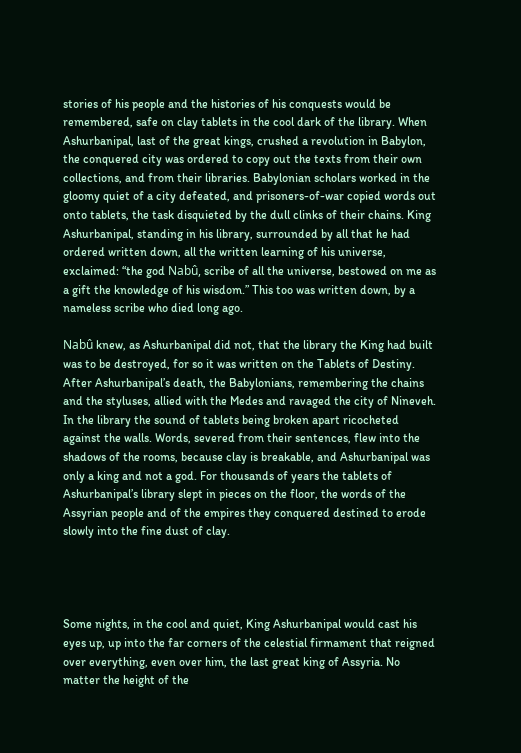stories of his people and the histories of his conquests would be remembered, safe on clay tablets in the cool dark of the library. When Ashurbanipal, last of the great kings, crushed a revolution in Babylon, the conquered city was ordered to copy out the texts from their own collections, and from their libraries. Babylonian scholars worked in the gloomy quiet of a city defeated, and prisoners-of-war copied words out onto tablets, the task disquieted by the dull clinks of their chains. King Ashurbanipal, standing in his library, surrounded by all that he had ordered written down, all the written learning of his universe, exclaimed: “the god Nabû, scribe of all the universe, bestowed on me as a gift the knowledge of his wisdom.” This too was written down, by a nameless scribe who died long ago.

Nabû knew, as Ashurbanipal did not, that the library the King had built was to be destroyed, for so it was written on the Tablets of Destiny. After Ashurbanipal’s death, the Babylonians, remembering the chains and the styluses, allied with the Medes and ravaged the city of Nineveh. In the library the sound of tablets being broken apart ricocheted against the walls. Words, severed from their sentences, flew into the shadows of the rooms, because clay is breakable, and Ashurbanipal was only a king and not a god. For thousands of years the tablets of Ashurbanipal’s library slept in pieces on the floor, the words of the Assyrian people and of the empires they conquered destined to erode slowly into the fine dust of clay.




Some nights, in the cool and quiet, King Ashurbanipal would cast his eyes up, up into the far corners of the celestial firmament that reigned over everything, even over him, the last great king of Assyria. No matter the height of the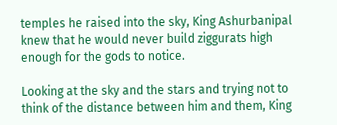temples he raised into the sky, King Ashurbanipal knew that he would never build ziggurats high enough for the gods to notice.

Looking at the sky and the stars and trying not to think of the distance between him and them, King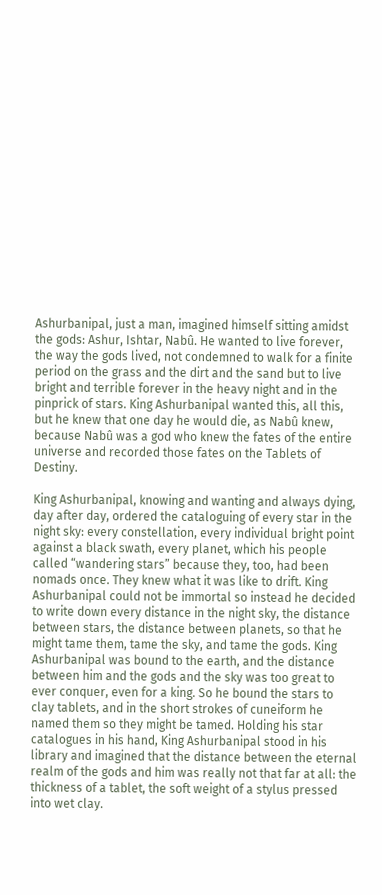Ashurbanipal, just a man, imagined himself sitting amidst the gods: Ashur, Ishtar, Nabû. He wanted to live forever, the way the gods lived, not condemned to walk for a finite period on the grass and the dirt and the sand but to live bright and terrible forever in the heavy night and in the pinprick of stars. King Ashurbanipal wanted this, all this, but he knew that one day he would die, as Nabû knew, because Nabû was a god who knew the fates of the entire universe and recorded those fates on the Tablets of Destiny.

King Ashurbanipal, knowing and wanting and always dying, day after day, ordered the cataloguing of every star in the night sky: every constellation, every individual bright point against a black swath, every planet, which his people called “wandering stars” because they, too, had been nomads once. They knew what it was like to drift. King Ashurbanipal could not be immortal so instead he decided to write down every distance in the night sky, the distance between stars, the distance between planets, so that he might tame them, tame the sky, and tame the gods. King Ashurbanipal was bound to the earth, and the distance between him and the gods and the sky was too great to ever conquer, even for a king. So he bound the stars to clay tablets, and in the short strokes of cuneiform he named them so they might be tamed. Holding his star catalogues in his hand, King Ashurbanipal stood in his library and imagined that the distance between the eternal realm of the gods and him was really not that far at all: the thickness of a tablet, the soft weight of a stylus pressed into wet clay.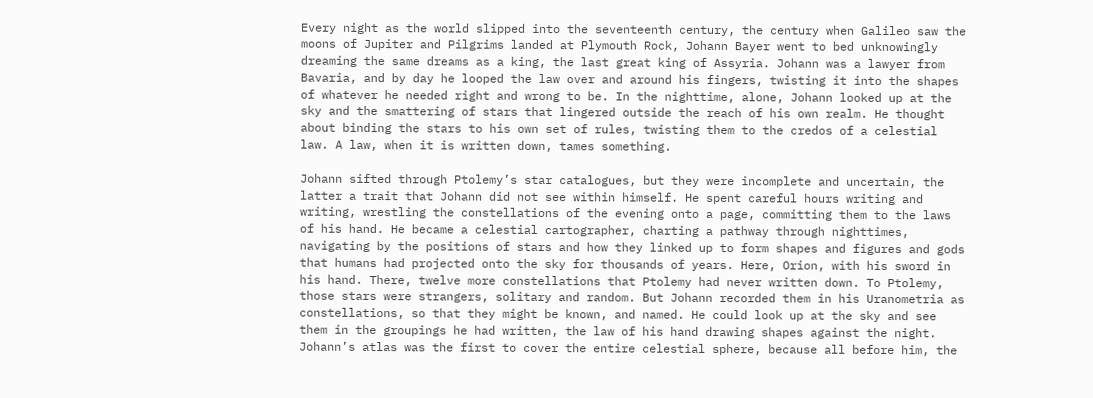Every night as the world slipped into the seventeenth century, the century when Galileo saw the moons of Jupiter and Pilgrims landed at Plymouth Rock, Johann Bayer went to bed unknowingly dreaming the same dreams as a king, the last great king of Assyria. Johann was a lawyer from Bavaria, and by day he looped the law over and around his fingers, twisting it into the shapes of whatever he needed right and wrong to be. In the nighttime, alone, Johann looked up at the sky and the smattering of stars that lingered outside the reach of his own realm. He thought about binding the stars to his own set of rules, twisting them to the credos of a celestial law. A law, when it is written down, tames something.

Johann sifted through Ptolemy’s star catalogues, but they were incomplete and uncertain, the latter a trait that Johann did not see within himself. He spent careful hours writing and writing, wrestling the constellations of the evening onto a page, committing them to the laws of his hand. He became a celestial cartographer, charting a pathway through nighttimes, navigating by the positions of stars and how they linked up to form shapes and figures and gods that humans had projected onto the sky for thousands of years. Here, Orion, with his sword in his hand. There, twelve more constellations that Ptolemy had never written down. To Ptolemy, those stars were strangers, solitary and random. But Johann recorded them in his Uranometria as constellations, so that they might be known, and named. He could look up at the sky and see them in the groupings he had written, the law of his hand drawing shapes against the night. Johann’s atlas was the first to cover the entire celestial sphere, because all before him, the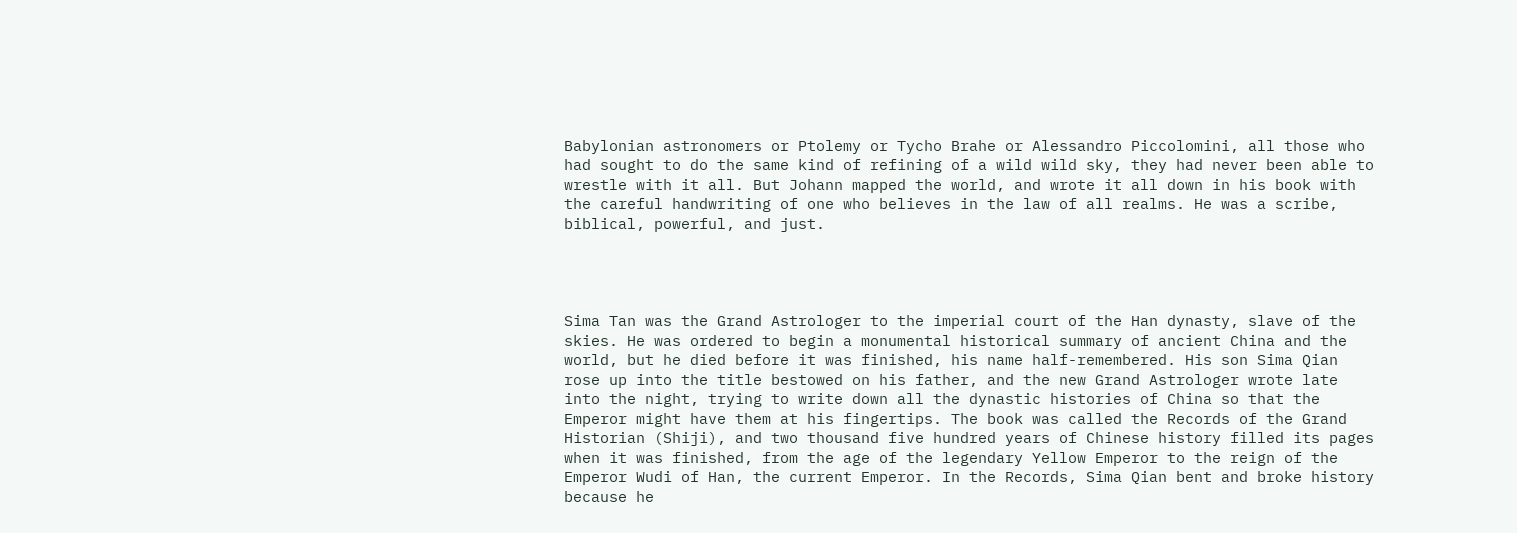Babylonian astronomers or Ptolemy or Tycho Brahe or Alessandro Piccolomini, all those who had sought to do the same kind of refining of a wild wild sky, they had never been able to wrestle with it all. But Johann mapped the world, and wrote it all down in his book with the careful handwriting of one who believes in the law of all realms. He was a scribe, biblical, powerful, and just.




Sima Tan was the Grand Astrologer to the imperial court of the Han dynasty, slave of the skies. He was ordered to begin a monumental historical summary of ancient China and the world, but he died before it was finished, his name half-remembered. His son Sima Qian rose up into the title bestowed on his father, and the new Grand Astrologer wrote late into the night, trying to write down all the dynastic histories of China so that the Emperor might have them at his fingertips. The book was called the Records of the Grand Historian (Shiji), and two thousand five hundred years of Chinese history filled its pages when it was finished, from the age of the legendary Yellow Emperor to the reign of the Emperor Wudi of Han, the current Emperor. In the Records, Sima Qian bent and broke history because he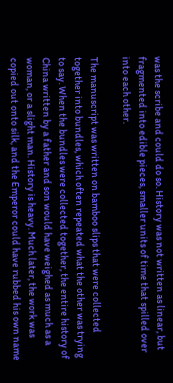was the scribe and could do so. History was not written as linear, but fragmented into edible pieces, smaller units of time that spilled over into each other.

The manuscript was written on bamboo slips that were collected together into bundles, which often repeated what the other was trying to say. When the bundles were collected together, the entire history of China written by a father and son would have weighed as much as a woman, or a slight man. History is heavy. Much later, the work was copied out onto silk, and the Emperor could have rubbed his own name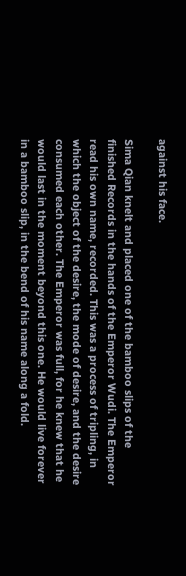against his face.

Sima Qian knelt and placed one of the bamboo slips of the finished Records in the hands of the Emperor Wudi. The Emperor read his own name, recorded. This was a process of tripling, in which the object of the desire, the mode of desire, and the desire consumed each other. The Emperor was full, for he knew that he would last in the moment beyond this one. He would live forever in a bamboo slip, in the bend of his name along a fold.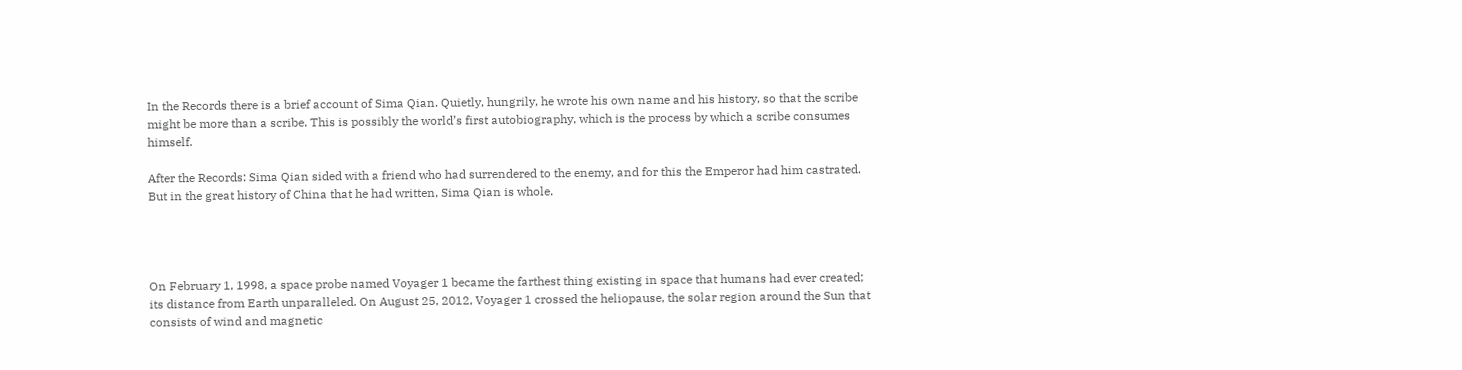In the Records there is a brief account of Sima Qian. Quietly, hungrily, he wrote his own name and his history, so that the scribe might be more than a scribe. This is possibly the world’s first autobiography, which is the process by which a scribe consumes himself.

After the Records: Sima Qian sided with a friend who had surrendered to the enemy, and for this the Emperor had him castrated. But in the great history of China that he had written, Sima Qian is whole.




On February 1, 1998, a space probe named Voyager 1 became the farthest thing existing in space that humans had ever created; its distance from Earth unparalleled. On August 25, 2012, Voyager 1 crossed the heliopause, the solar region around the Sun that consists of wind and magnetic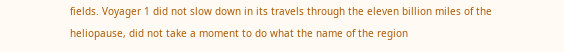fields. Voyager 1 did not slow down in its travels through the eleven billion miles of the heliopause, did not take a moment to do what the name of the region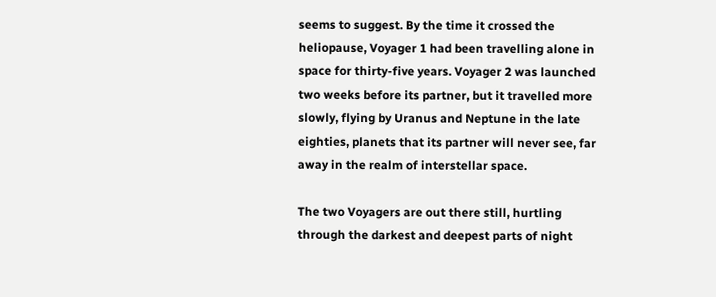seems to suggest. By the time it crossed the heliopause, Voyager 1 had been travelling alone in space for thirty-five years. Voyager 2 was launched two weeks before its partner, but it travelled more slowly, flying by Uranus and Neptune in the late eighties, planets that its partner will never see, far away in the realm of interstellar space.

The two Voyagers are out there still, hurtling through the darkest and deepest parts of night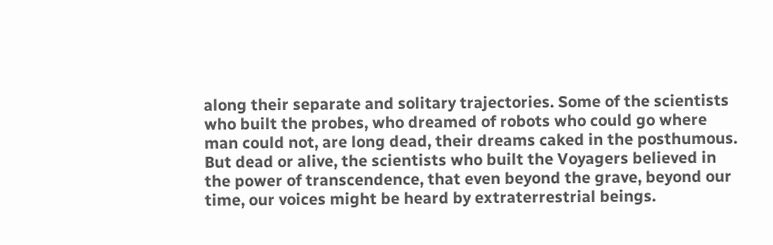along their separate and solitary trajectories. Some of the scientists who built the probes, who dreamed of robots who could go where man could not, are long dead, their dreams caked in the posthumous. But dead or alive, the scientists who built the Voyagers believed in the power of transcendence, that even beyond the grave, beyond our time, our voices might be heard by extraterrestrial beings.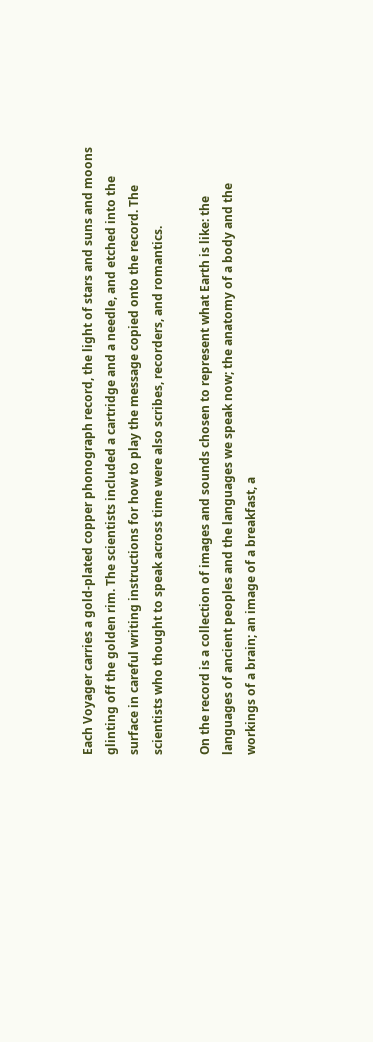Each Voyager carries a gold-plated copper phonograph record, the light of stars and suns and moons glinting off the golden rim. The scientists included a cartridge and a needle, and etched into the surface in careful writing instructions for how to play the message copied onto the record. The scientists who thought to speak across time were also scribes, recorders, and romantics.

On the record is a collection of images and sounds chosen to represent what Earth is like: the languages of ancient peoples and the languages we speak now; the anatomy of a body and the workings of a brain; an image of a breakfast, a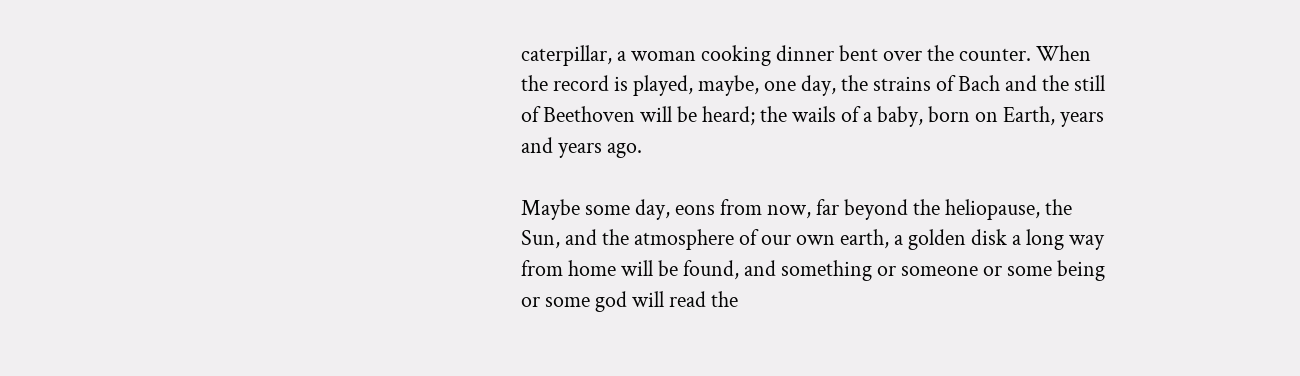caterpillar, a woman cooking dinner bent over the counter. When the record is played, maybe, one day, the strains of Bach and the still of Beethoven will be heard; the wails of a baby, born on Earth, years and years ago.

Maybe some day, eons from now, far beyond the heliopause, the Sun, and the atmosphere of our own earth, a golden disk a long way from home will be found, and something or someone or some being or some god will read the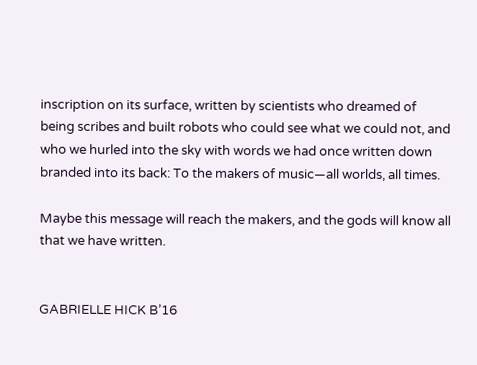inscription on its surface, written by scientists who dreamed of being scribes and built robots who could see what we could not, and who we hurled into the sky with words we had once written down branded into its back: To the makers of music—all worlds, all times.

Maybe this message will reach the makers, and the gods will know all that we have written.


GABRIELLE HICK B’16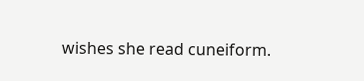wishes she read cuneiform.